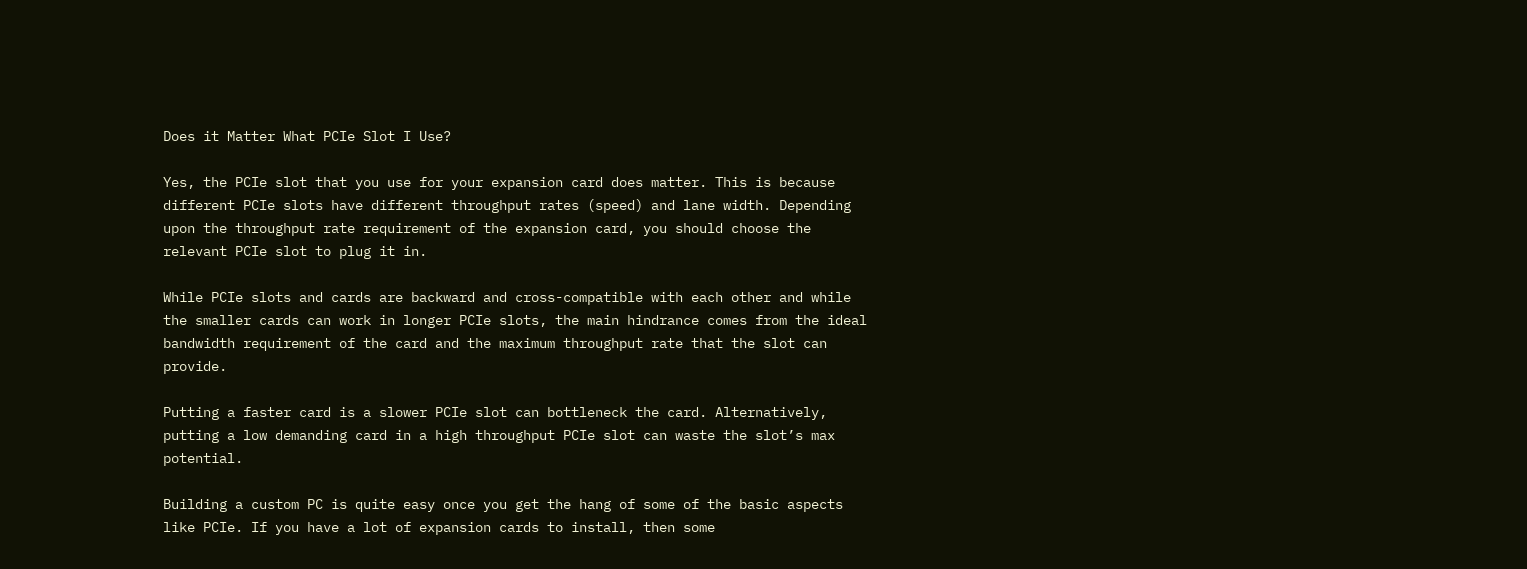Does it Matter What PCIe Slot I Use?

Yes, the PCIe slot that you use for your expansion card does matter. This is because different PCIe slots have different throughput rates (speed) and lane width. Depending upon the throughput rate requirement of the expansion card, you should choose the relevant PCIe slot to plug it in.

While PCIe slots and cards are backward and cross-compatible with each other and while the smaller cards can work in longer PCIe slots, the main hindrance comes from the ideal bandwidth requirement of the card and the maximum throughput rate that the slot can provide.

Putting a faster card is a slower PCIe slot can bottleneck the card. Alternatively, putting a low demanding card in a high throughput PCIe slot can waste the slot’s max potential.

Building a custom PC is quite easy once you get the hang of some of the basic aspects like PCIe. If you have a lot of expansion cards to install, then some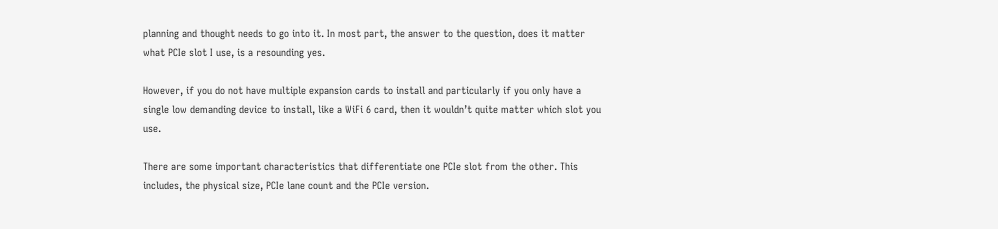planning and thought needs to go into it. In most part, the answer to the question, does it matter what PCIe slot I use, is a resounding yes.

However, if you do not have multiple expansion cards to install and particularly if you only have a single low demanding device to install, like a WiFi 6 card, then it wouldn’t quite matter which slot you use.

There are some important characteristics that differentiate one PCIe slot from the other. This includes, the physical size, PCIe lane count and the PCIe version.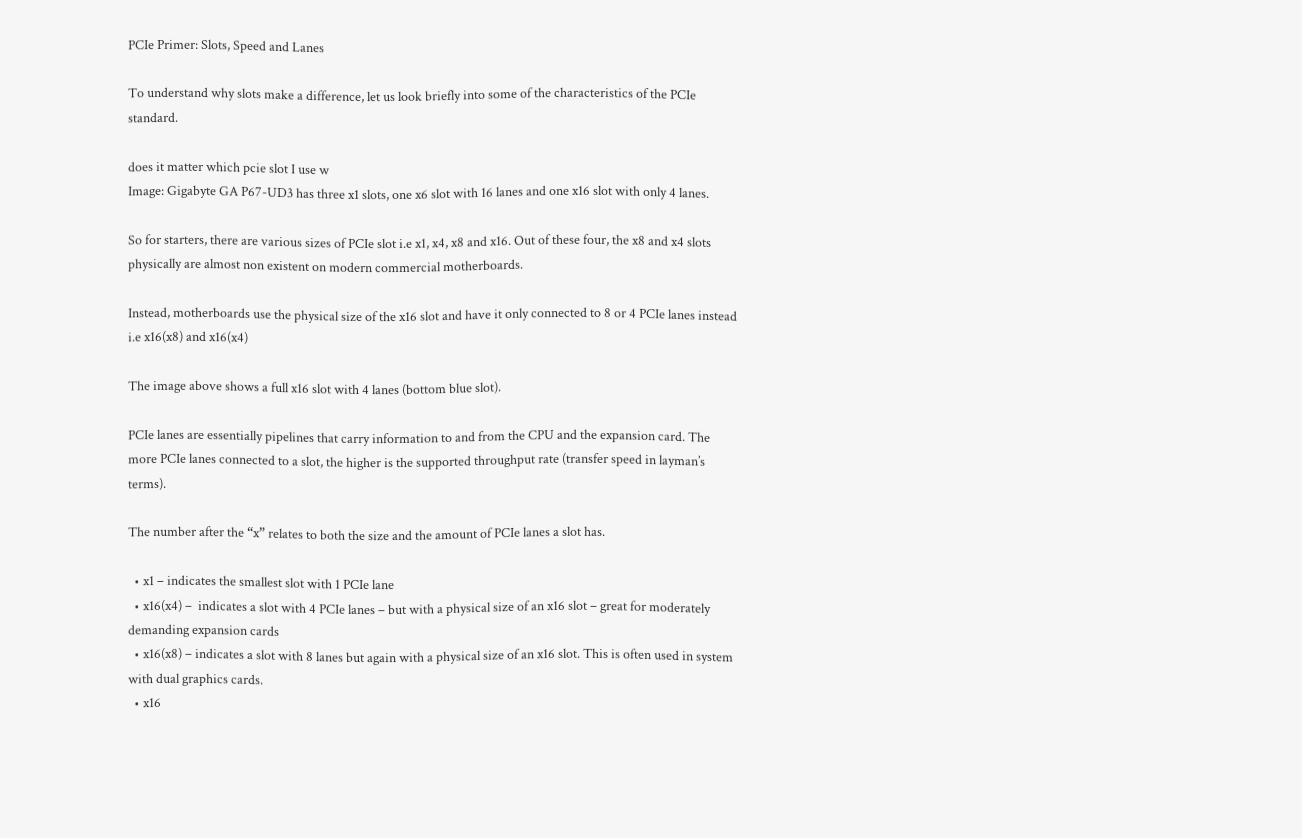PCIe Primer: Slots, Speed and Lanes

To understand why slots make a difference, let us look briefly into some of the characteristics of the PCIe standard.

does it matter which pcie slot I use w
Image: Gigabyte GA P67-UD3 has three x1 slots, one x6 slot with 16 lanes and one x16 slot with only 4 lanes.

So for starters, there are various sizes of PCIe slot i.e x1, x4, x8 and x16. Out of these four, the x8 and x4 slots physically are almost non existent on modern commercial motherboards.

Instead, motherboards use the physical size of the x16 slot and have it only connected to 8 or 4 PCIe lanes instead i.e x16(x8) and x16(x4)

The image above shows a full x16 slot with 4 lanes (bottom blue slot).

PCIe lanes are essentially pipelines that carry information to and from the CPU and the expansion card. The more PCIe lanes connected to a slot, the higher is the supported throughput rate (transfer speed in layman’s terms).

The number after the “x” relates to both the size and the amount of PCIe lanes a slot has.

  • x1 – indicates the smallest slot with 1 PCIe lane
  • x16(x4) –  indicates a slot with 4 PCIe lanes – but with a physical size of an x16 slot – great for moderately demanding expansion cards
  • x16(x8) – indicates a slot with 8 lanes but again with a physical size of an x16 slot. This is often used in system with dual graphics cards.
  • x16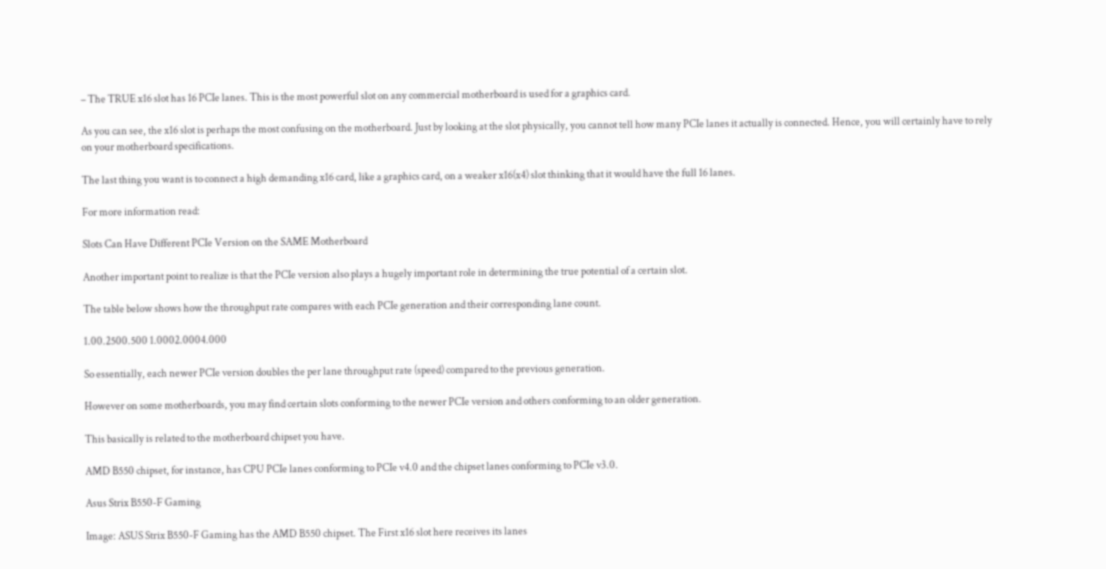– The TRUE x16 slot has 16 PCIe lanes. This is the most powerful slot on any commercial motherboard is used for a graphics card.

As you can see, the x16 slot is perhaps the most confusing on the motherboard. Just by looking at the slot physically, you cannot tell how many PCIe lanes it actually is connected. Hence, you will certainly have to rely on your motherboard specifications.

The last thing you want is to connect a high demanding x16 card, like a graphics card, on a weaker x16(x4) slot thinking that it would have the full 16 lanes.

For more information read:

Slots Can Have Different PCIe Version on the SAME Motherboard

Another important point to realize is that the PCIe version also plays a hugely important role in determining the true potential of a certain slot.

The table below shows how the throughput rate compares with each PCIe generation and their corresponding lane count.

1.00.2500.500 1.0002.0004.000

So essentially, each newer PCIe version doubles the per lane throughput rate (speed) compared to the previous generation.

However on some motherboards, you may find certain slots conforming to the newer PCIe version and others conforming to an older generation.

This basically is related to the motherboard chipset you have.

AMD B550 chipset, for instance, has CPU PCIe lanes conforming to PCIe v4.0 and the chipset lanes conforming to PCIe v3.0.

Asus Strix B550-F Gaming

Image: ASUS Strix B550-F Gaming has the AMD B550 chipset. The First x16 slot here receives its lanes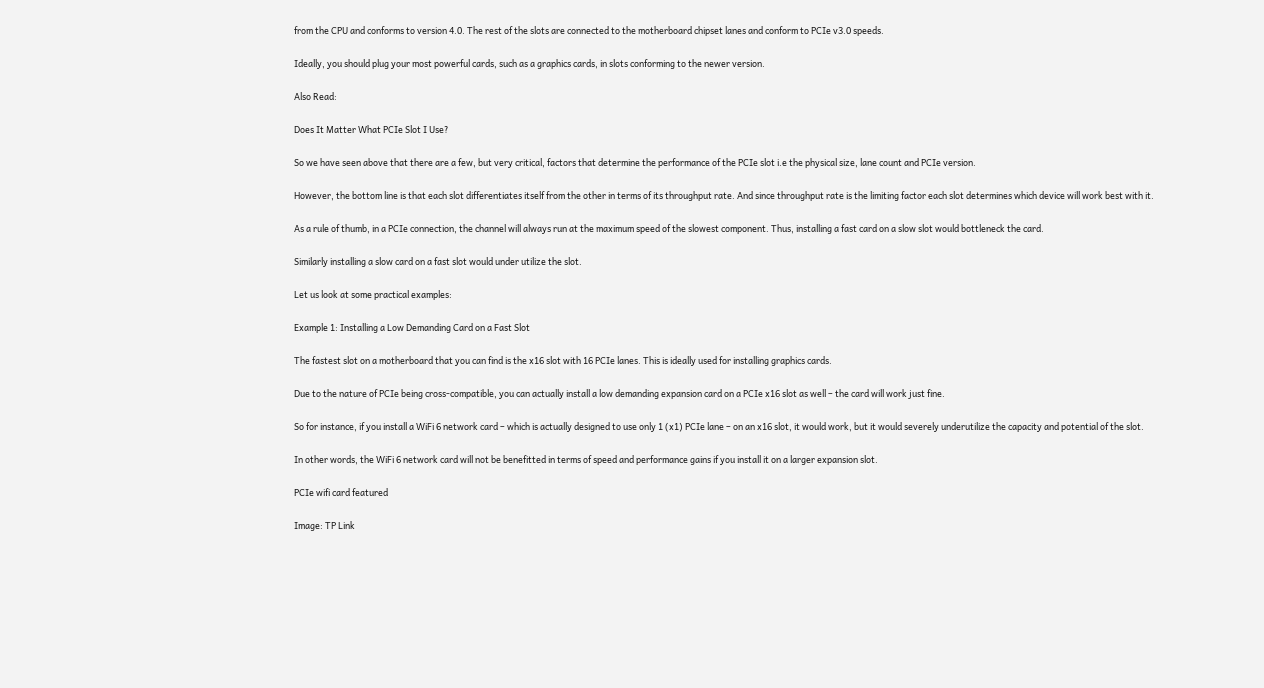from the CPU and conforms to version 4.0. The rest of the slots are connected to the motherboard chipset lanes and conform to PCIe v3.0 speeds.

Ideally, you should plug your most powerful cards, such as a graphics cards, in slots conforming to the newer version.

Also Read:

Does It Matter What PCIe Slot I Use?

So we have seen above that there are a few, but very critical, factors that determine the performance of the PCIe slot i.e the physical size, lane count and PCIe version.

However, the bottom line is that each slot differentiates itself from the other in terms of its throughput rate. And since throughput rate is the limiting factor each slot determines which device will work best with it.

As a rule of thumb, in a PCIe connection, the channel will always run at the maximum speed of the slowest component. Thus, installing a fast card on a slow slot would bottleneck the card.

Similarly installing a slow card on a fast slot would under utilize the slot.

Let us look at some practical examples:

Example 1: Installing a Low Demanding Card on a Fast Slot

The fastest slot on a motherboard that you can find is the x16 slot with 16 PCIe lanes. This is ideally used for installing graphics cards.

Due to the nature of PCIe being cross-compatible, you can actually install a low demanding expansion card on a PCIe x16 slot as well – the card will work just fine.

So for instance, if you install a WiFi 6 network card – which is actually designed to use only 1 (x1) PCIe lane – on an x16 slot, it would work, but it would severely underutilize the capacity and potential of the slot.

In other words, the WiFi 6 network card will not be benefitted in terms of speed and performance gains if you install it on a larger expansion slot.

PCIe wifi card featured

Image: TP Link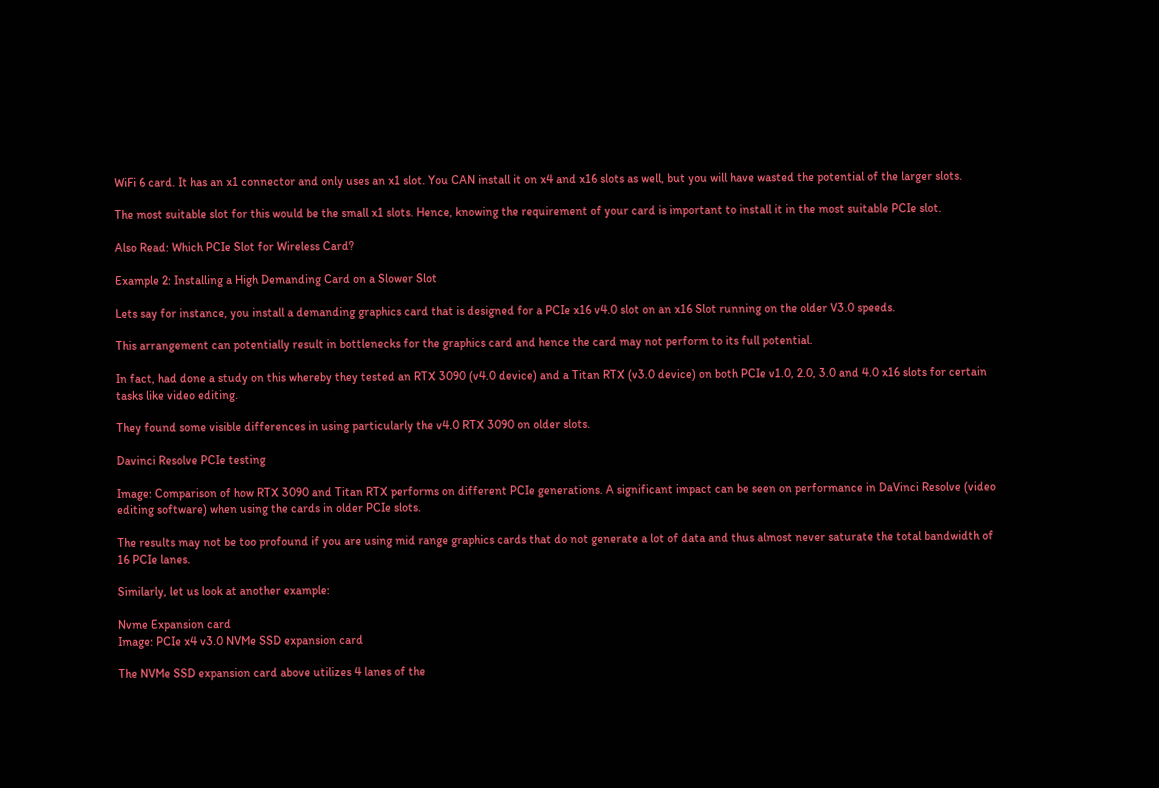WiFi 6 card. It has an x1 connector and only uses an x1 slot. You CAN install it on x4 and x16 slots as well, but you will have wasted the potential of the larger slots.

The most suitable slot for this would be the small x1 slots. Hence, knowing the requirement of your card is important to install it in the most suitable PCIe slot.

Also Read: Which PCIe Slot for Wireless Card?

Example 2: Installing a High Demanding Card on a Slower Slot

Lets say for instance, you install a demanding graphics card that is designed for a PCIe x16 v4.0 slot on an x16 Slot running on the older V3.0 speeds.

This arrangement can potentially result in bottlenecks for the graphics card and hence the card may not perform to its full potential.

In fact, had done a study on this whereby they tested an RTX 3090 (v4.0 device) and a Titan RTX (v3.0 device) on both PCIe v1.0, 2.0, 3.0 and 4.0 x16 slots for certain tasks like video editing.

They found some visible differences in using particularly the v4.0 RTX 3090 on older slots.

Davinci Resolve PCIe testing

Image: Comparison of how RTX 3090 and Titan RTX performs on different PCIe generations. A significant impact can be seen on performance in DaVinci Resolve (video editing software) when using the cards in older PCIe slots.

The results may not be too profound if you are using mid range graphics cards that do not generate a lot of data and thus almost never saturate the total bandwidth of 16 PCIe lanes.

Similarly, let us look at another example:

Nvme Expansion card
Image: PCIe x4 v3.0 NVMe SSD expansion card

The NVMe SSD expansion card above utilizes 4 lanes of the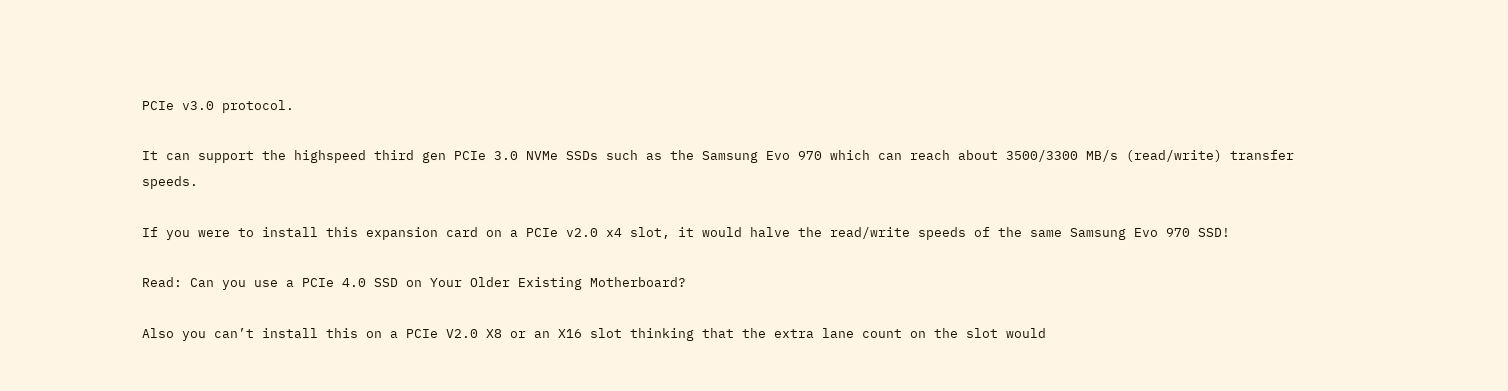PCIe v3.0 protocol.

It can support the highspeed third gen PCIe 3.0 NVMe SSDs such as the Samsung Evo 970 which can reach about 3500/3300 MB/s (read/write) transfer speeds.

If you were to install this expansion card on a PCIe v2.0 x4 slot, it would halve the read/write speeds of the same Samsung Evo 970 SSD!

Read: Can you use a PCIe 4.0 SSD on Your Older Existing Motherboard?

Also you can’t install this on a PCIe V2.0 X8 or an X16 slot thinking that the extra lane count on the slot would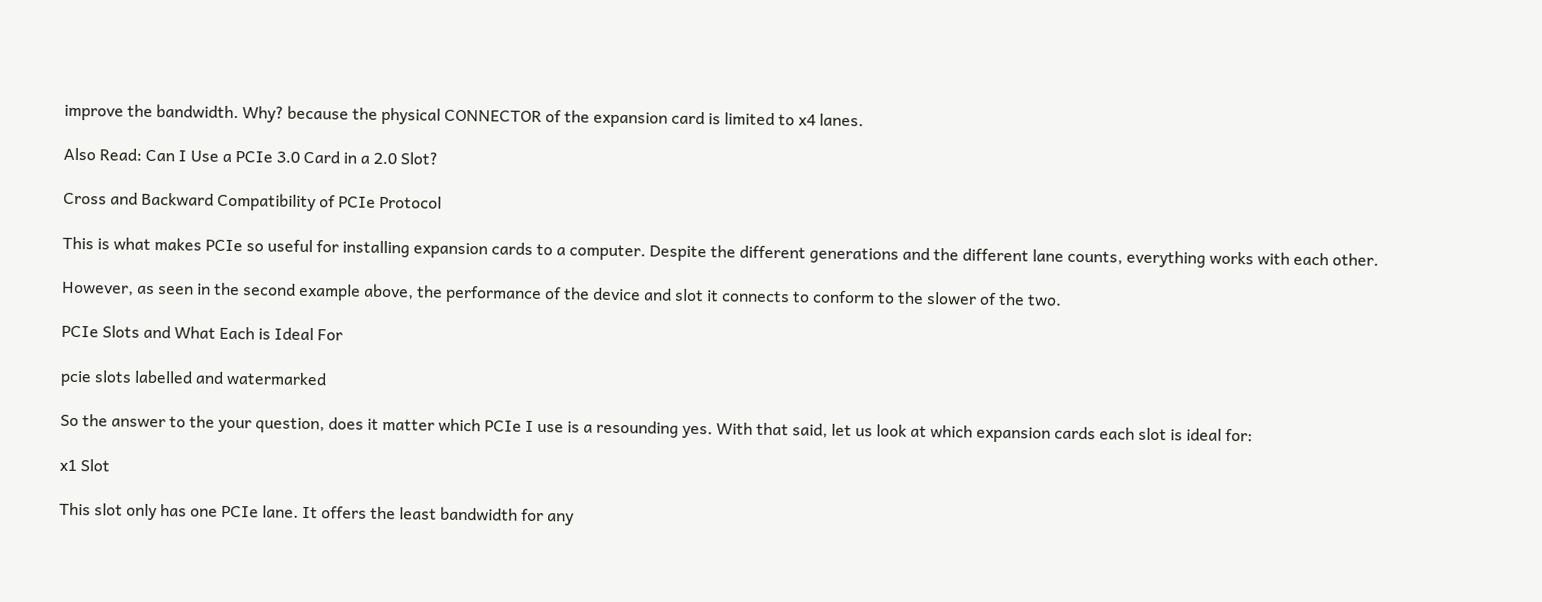improve the bandwidth. Why? because the physical CONNECTOR of the expansion card is limited to x4 lanes.

Also Read: Can I Use a PCIe 3.0 Card in a 2.0 Slot?

Cross and Backward Compatibility of PCIe Protocol

This is what makes PCIe so useful for installing expansion cards to a computer. Despite the different generations and the different lane counts, everything works with each other.

However, as seen in the second example above, the performance of the device and slot it connects to conform to the slower of the two.

PCIe Slots and What Each is Ideal For

pcie slots labelled and watermarked

So the answer to the your question, does it matter which PCIe I use is a resounding yes. With that said, let us look at which expansion cards each slot is ideal for:

x1 Slot

This slot only has one PCIe lane. It offers the least bandwidth for any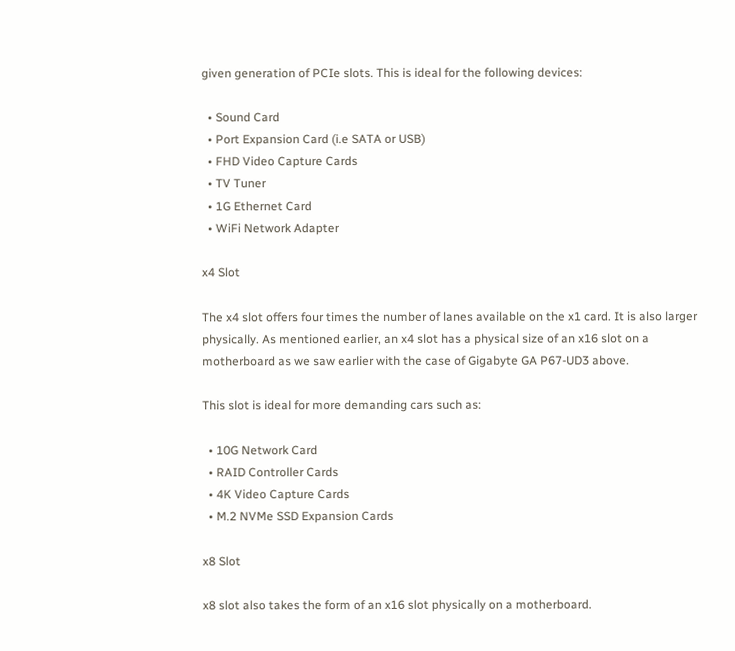given generation of PCIe slots. This is ideal for the following devices:

  • Sound Card
  • Port Expansion Card (i.e SATA or USB)
  • FHD Video Capture Cards
  • TV Tuner
  • 1G Ethernet Card
  • WiFi Network Adapter

x4 Slot

The x4 slot offers four times the number of lanes available on the x1 card. It is also larger physically. As mentioned earlier, an x4 slot has a physical size of an x16 slot on a motherboard as we saw earlier with the case of Gigabyte GA P67-UD3 above.

This slot is ideal for more demanding cars such as:

  • 10G Network Card
  • RAID Controller Cards
  • 4K Video Capture Cards
  • M.2 NVMe SSD Expansion Cards

x8 Slot

x8 slot also takes the form of an x16 slot physically on a motherboard.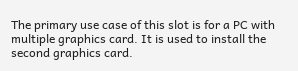The primary use case of this slot is for a PC with multiple graphics card. It is used to install the second graphics card.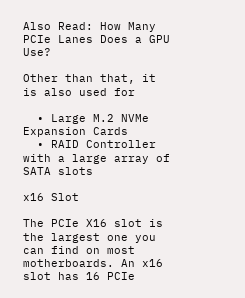Also Read: How Many PCIe Lanes Does a GPU Use?

Other than that, it is also used for

  • Large M.2 NVMe Expansion Cards
  • RAID Controller with a large array of SATA slots

x16 Slot

The PCIe X16 slot is the largest one you can find on most motherboards. An x16 slot has 16 PCIe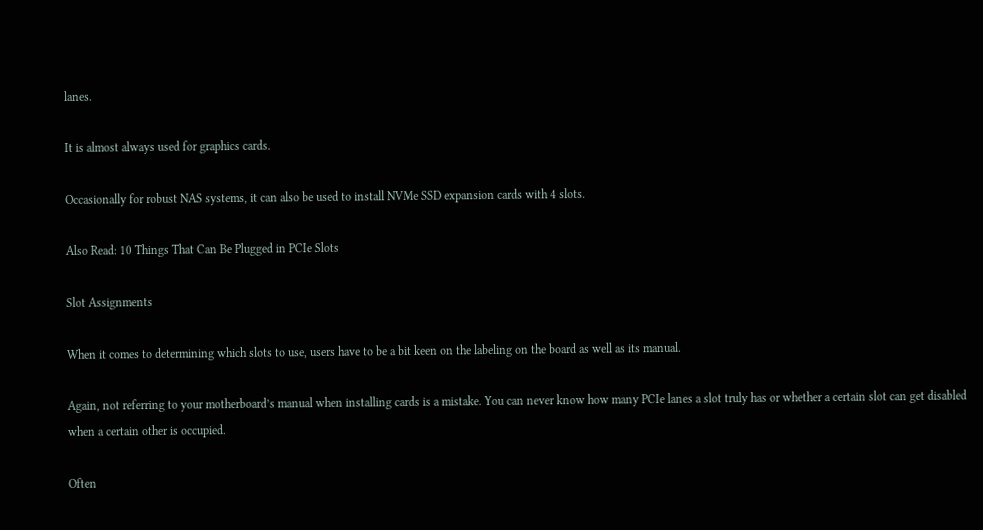lanes.

It is almost always used for graphics cards.

Occasionally for robust NAS systems, it can also be used to install NVMe SSD expansion cards with 4 slots.

Also Read: 10 Things That Can Be Plugged in PCIe Slots

Slot Assignments

When it comes to determining which slots to use, users have to be a bit keen on the labeling on the board as well as its manual.

Again, not referring to your motherboard’s manual when installing cards is a mistake. You can never know how many PCIe lanes a slot truly has or whether a certain slot can get disabled when a certain other is occupied.

Often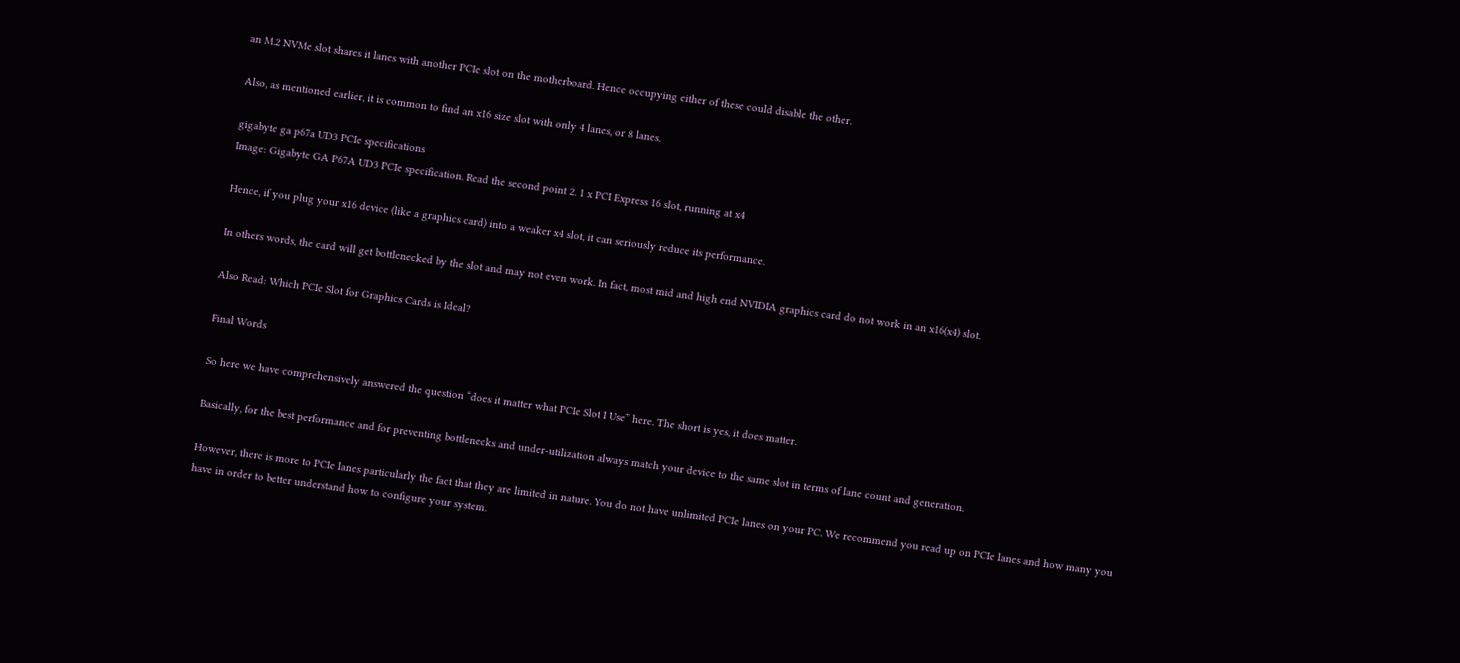an M.2 NVMe slot shares it lanes with another PCIe slot on the motherboard. Hence occupying either of these could disable the other.

Also, as mentioned earlier, it is common to find an x16 size slot with only 4 lanes, or 8 lanes.

gigabyte ga p67a UD3 PCIe specifications
Image: Gigabyte GA P67A UD3 PCIe specification. Read the second point 2. 1 x PCI Express 16 slot, running at x4

Hence, if you plug your x16 device (like a graphics card) into a weaker x4 slot, it can seriously reduce its performance.

In others words, the card will get bottlenecked by the slot and may not even work. In fact, most mid and high end NVIDIA graphics card do not work in an x16(x4) slot.

Also Read: Which PCIe Slot for Graphics Cards is Ideal?

Final Words

So here we have comprehensively answered the question “does it matter what PCIe Slot I Use” here. The short is yes, it does matter.

Basically, for the best performance and for preventing bottlenecks and under-utilization always match your device to the same slot in terms of lane count and generation.

However, there is more to PCIe lanes particularly the fact that they are limited in nature. You do not have unlimited PCIe lanes on your PC. We recommend you read up on PCIe lanes and how many you have in order to better understand how to configure your system.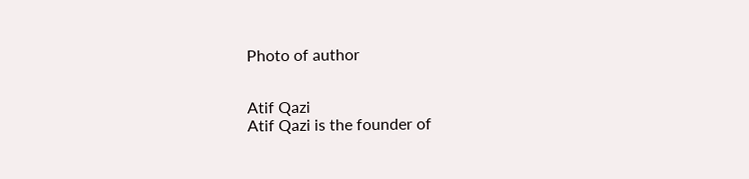Photo of author


Atif Qazi
Atif Qazi is the founder of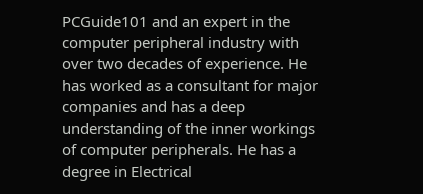PCGuide101 and an expert in the computer peripheral industry with over two decades of experience. He has worked as a consultant for major companies and has a deep understanding of the inner workings of computer peripherals. He has a degree in Electrical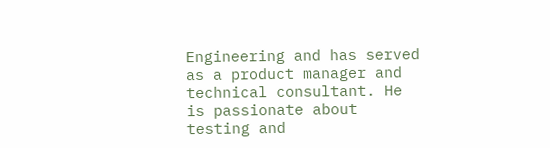Engineering and has served as a product manager and technical consultant. He is passionate about testing and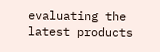evaluating the latest products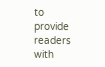to provide readers with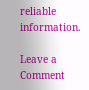reliable information.

Leave a Comment